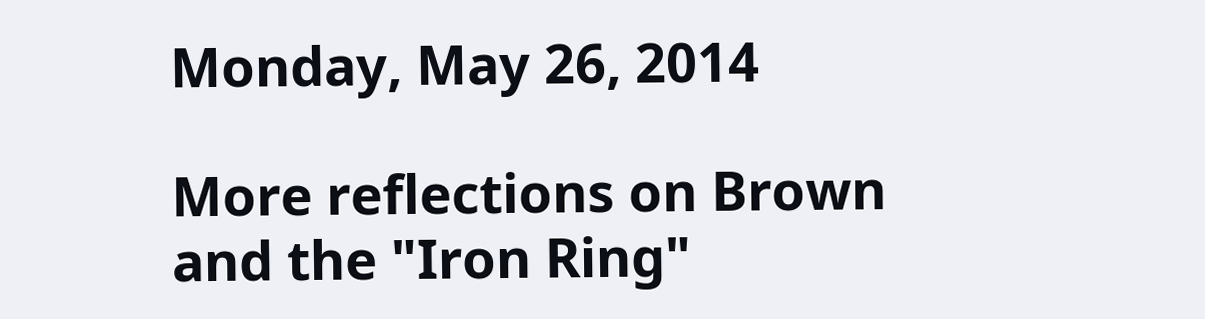Monday, May 26, 2014

More reflections on Brown and the "Iron Ring"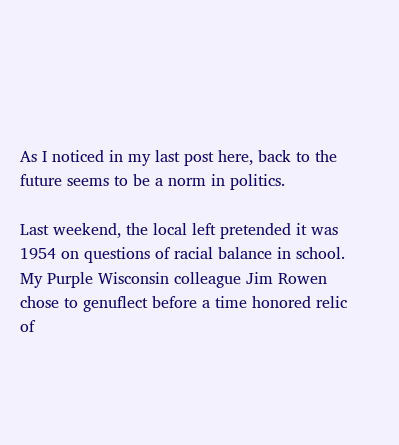As I noticed in my last post here, back to the future seems to be a norm in politics.

Last weekend, the local left pretended it was 1954 on questions of racial balance in school. My Purple Wisconsin colleague Jim Rowen chose to genuflect before a time honored relic of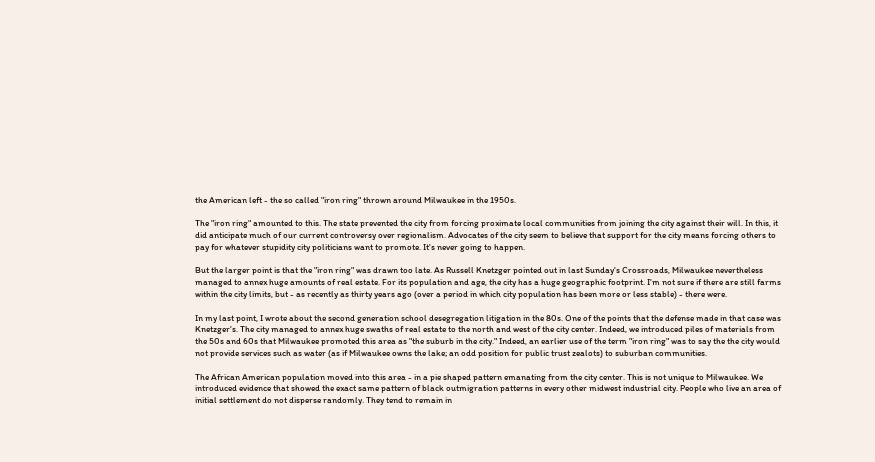the American left - the so called "iron ring" thrown around Milwaukee in the 1950s.

The "iron ring" amounted to this. The state prevented the city from forcing proximate local communities from joining the city against their will. In this, it did anticipate much of our current controversy over regionalism. Advocates of the city seem to believe that support for the city means forcing others to pay for whatever stupidity city politicians want to promote. It's never going to happen.

But the larger point is that the "iron ring" was drawn too late. As Russell Knetzger pointed out in last Sunday's Crossroads, Milwaukee nevertheless managed to annex huge amounts of real estate. For its population and age, the city has a huge geographic footprint. I'm not sure if there are still farms within the city limits, but - as recently as thirty years ago (over a period in which city population has been more or less stable) - there were.

In my last point, I wrote about the second generation school desegregation litigation in the 80s. One of the points that the defense made in that case was Knetzger's. The city managed to annex huge swaths of real estate to the north and west of the city center. Indeed, we introduced piles of materials from the 50s and 60s that Milwaukee promoted this area as "the suburb in the city." Indeed, an earlier use of the term "iron ring" was to say the the city would not provide services such as water (as if Milwaukee owns the lake; an odd position for public trust zealots) to suburban communities.

The African American population moved into this area - in a pie shaped pattern emanating from the city center. This is not unique to Milwaukee. We introduced evidence that showed the exact same pattern of black outmigration patterns in every other midwest industrial city. People who live an area of initial settlement do not disperse randomly. They tend to remain in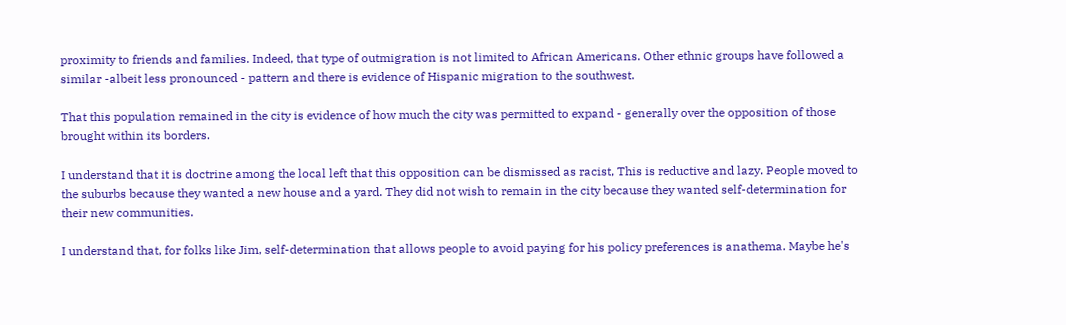proximity to friends and families. Indeed, that type of outmigration is not limited to African Americans. Other ethnic groups have followed a similar -albeit less pronounced - pattern and there is evidence of Hispanic migration to the southwest.

That this population remained in the city is evidence of how much the city was permitted to expand - generally over the opposition of those brought within its borders.

I understand that it is doctrine among the local left that this opposition can be dismissed as racist, This is reductive and lazy. People moved to the suburbs because they wanted a new house and a yard. They did not wish to remain in the city because they wanted self-determination for their new communities.

I understand that, for folks like Jim, self-determination that allows people to avoid paying for his policy preferences is anathema. Maybe he's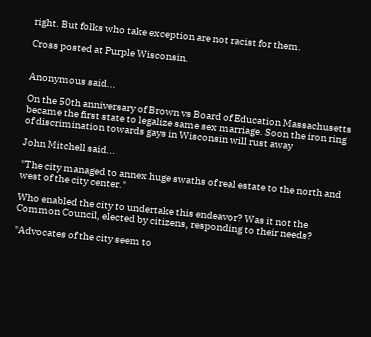right. But folks who take exception are not racist for them.

Cross posted at Purple Wisconsin.


Anonymous said...

On the 50th anniversary of Brown vs Board of Education Massachusetts became the first state to legalize same sex marriage. Soon the iron ring of discrimination towards gays in Wisconsin will rust away

John Mitchell said...

"The city managed to annex huge swaths of real estate to the north and west of the city center."

Who enabled the city to undertake this endeavor? Was it not the Common Council, elected by citizens, responding to their needs?

"Advocates of the city seem to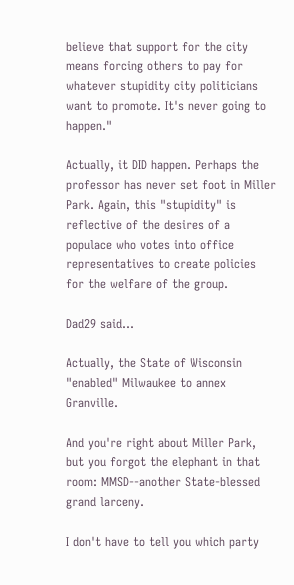believe that support for the city means forcing others to pay for whatever stupidity city politicians want to promote. It's never going to happen."

Actually, it DID happen. Perhaps the professor has never set foot in Miller Park. Again, this "stupidity" is reflective of the desires of a populace who votes into office representatives to create policies for the welfare of the group.

Dad29 said...

Actually, the State of Wisconsin "enabled" Milwaukee to annex Granville.

And you're right about Miller Park, but you forgot the elephant in that room: MMSD--another State-blessed grand larceny.

I don't have to tell you which party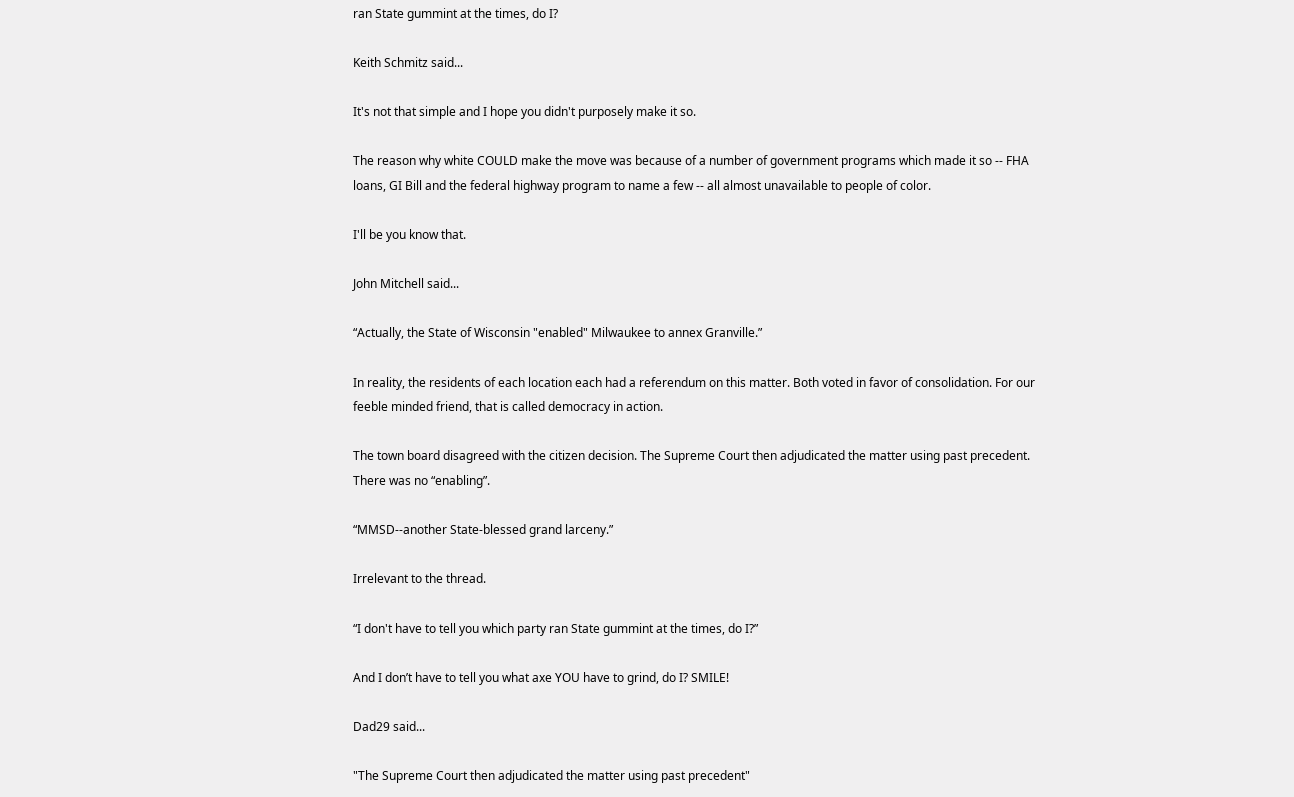ran State gummint at the times, do I?

Keith Schmitz said...

It's not that simple and I hope you didn't purposely make it so.

The reason why white COULD make the move was because of a number of government programs which made it so -- FHA loans, GI Bill and the federal highway program to name a few -- all almost unavailable to people of color.

I'll be you know that.

John Mitchell said...

“Actually, the State of Wisconsin "enabled" Milwaukee to annex Granville.”

In reality, the residents of each location each had a referendum on this matter. Both voted in favor of consolidation. For our feeble minded friend, that is called democracy in action.

The town board disagreed with the citizen decision. The Supreme Court then adjudicated the matter using past precedent. There was no “enabling”.

“MMSD--another State-blessed grand larceny.”

Irrelevant to the thread.

“I don't have to tell you which party ran State gummint at the times, do I?”

And I don’t have to tell you what axe YOU have to grind, do I? SMILE!

Dad29 said...

"The Supreme Court then adjudicated the matter using past precedent"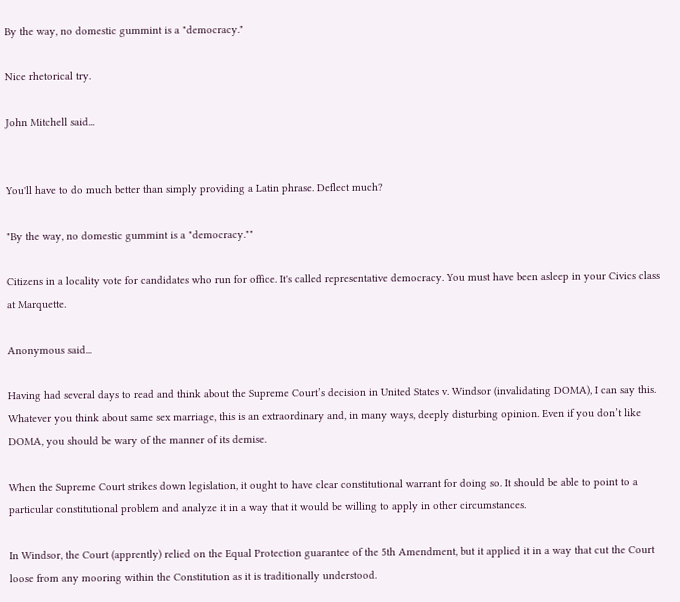By the way, no domestic gummint is a "democracy."

Nice rhetorical try.

John Mitchell said...


You'll have to do much better than simply providing a Latin phrase. Deflect much?

"By the way, no domestic gummint is a "democracy.""

Citizens in a locality vote for candidates who run for office. It's called representative democracy. You must have been asleep in your Civics class at Marquette.

Anonymous said...

Having had several days to read and think about the Supreme Court’s decision in United States v. Windsor (invalidating DOMA), I can say this.
Whatever you think about same sex marriage, this is an extraordinary and, in many ways, deeply disturbing opinion. Even if you don’t like DOMA, you should be wary of the manner of its demise.

When the Supreme Court strikes down legislation, it ought to have clear constitutional warrant for doing so. It should be able to point to a particular constitutional problem and analyze it in a way that it would be willing to apply in other circumstances.

In Windsor, the Court (apprently) relied on the Equal Protection guarantee of the 5th Amendment, but it applied it in a way that cut the Court loose from any mooring within the Constitution as it is traditionally understood.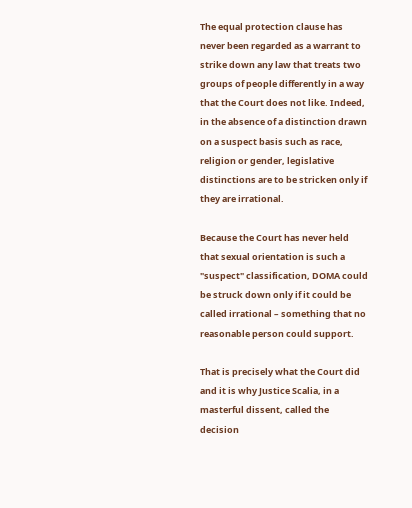The equal protection clause has never been regarded as a warrant to strike down any law that treats two groups of people differently in a way that the Court does not like. Indeed, in the absence of a distinction drawn on a suspect basis such as race, religion or gender, legislative distinctions are to be stricken only if they are irrational.

Because the Court has never held that sexual orientation is such a "suspect" classification, DOMA could be struck down only if it could be called irrational – something that no reasonable person could support.

That is precisely what the Court did and it is why Justice Scalia, in a masterful dissent, called the decision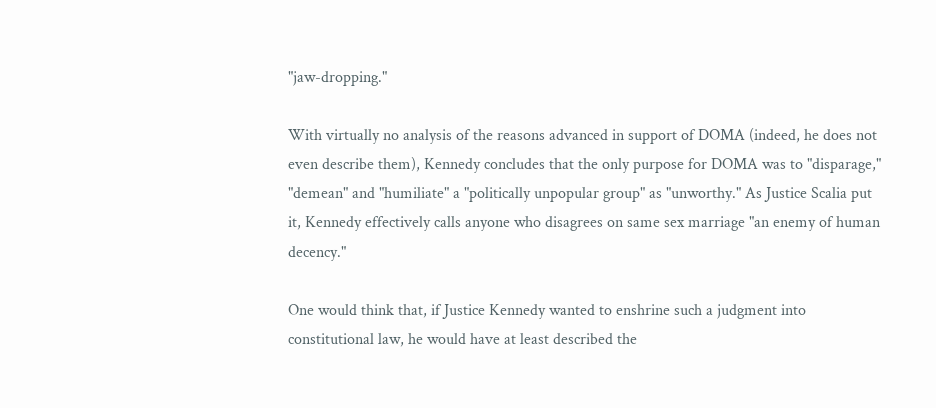"jaw-dropping."

With virtually no analysis of the reasons advanced in support of DOMA (indeed, he does not even describe them), Kennedy concludes that the only purpose for DOMA was to "disparage," "demean" and "humiliate" a "politically unpopular group" as "unworthy." As Justice Scalia put it, Kennedy effectively calls anyone who disagrees on same sex marriage "an enemy of human decency."

One would think that, if Justice Kennedy wanted to enshrine such a judgment into constitutional law, he would have at least described the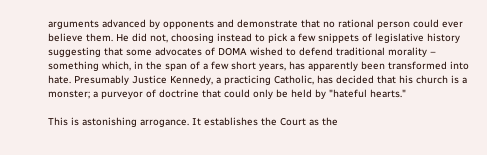arguments advanced by opponents and demonstrate that no rational person could ever believe them. He did not, choosing instead to pick a few snippets of legislative history suggesting that some advocates of DOMA wished to defend traditional morality – something which, in the span of a few short years, has apparently been transformed into hate. Presumably Justice Kennedy, a practicing Catholic, has decided that his church is a monster; a purveyor of doctrine that could only be held by "hateful hearts."

This is astonishing arrogance. It establishes the Court as the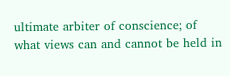ultimate arbiter of conscience; of what views can and cannot be held in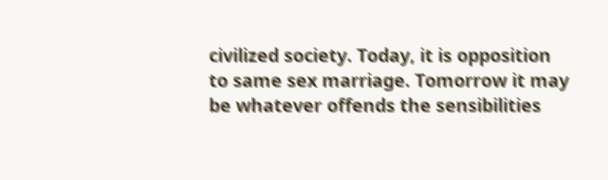civilized society. Today, it is opposition to same sex marriage. Tomorrow it may be whatever offends the sensibilities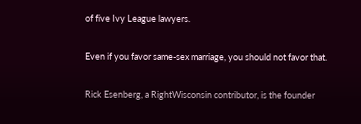of five Ivy League lawyers.

Even if you favor same-sex marriage, you should not favor that.

Rick Esenberg, a RightWisconsin contributor, is the founder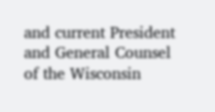and current President and General Counsel of the Wisconsin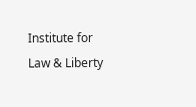Institute for Law & Liberty